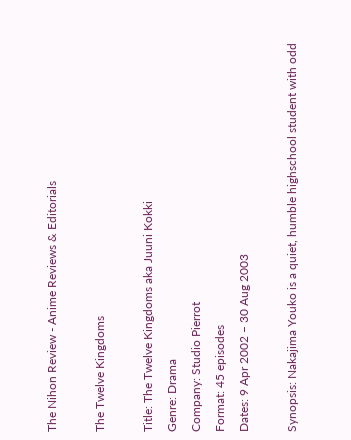The Nihon Review - Anime Reviews & Editorials

The Twelve Kingdoms

Title: The Twelve Kingdoms aka Juuni Kokki
Genre: Drama
Company: Studio Pierrot
Format: 45 episodes
Dates: 9 Apr 2002 – 30 Aug 2003

Synopsis: Nakajima Youko is a quiet, humble highschool student with odd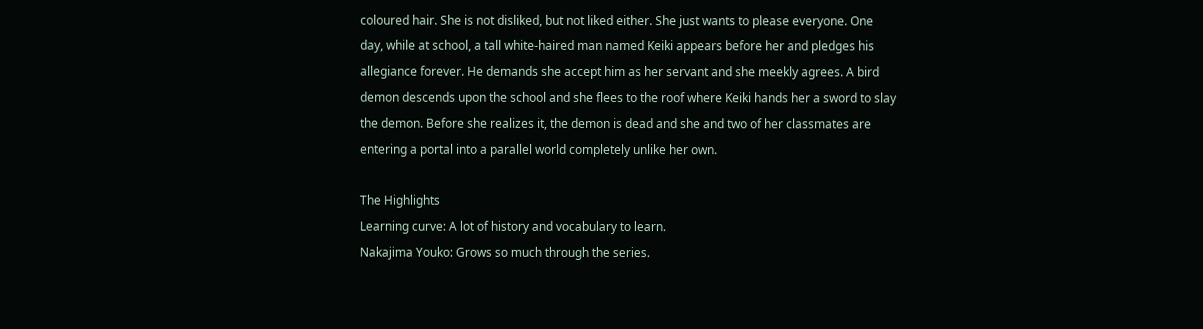coloured hair. She is not disliked, but not liked either. She just wants to please everyone. One day, while at school, a tall white-haired man named Keiki appears before her and pledges his allegiance forever. He demands she accept him as her servant and she meekly agrees. A bird demon descends upon the school and she flees to the roof where Keiki hands her a sword to slay the demon. Before she realizes it, the demon is dead and she and two of her classmates are entering a portal into a parallel world completely unlike her own.

The Highlights
Learning curve: A lot of history and vocabulary to learn.
Nakajima Youko: Grows so much through the series.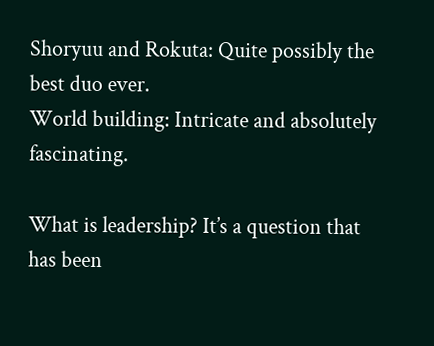Shoryuu and Rokuta: Quite possibly the best duo ever.
World building: Intricate and absolutely fascinating.

What is leadership? It’s a question that has been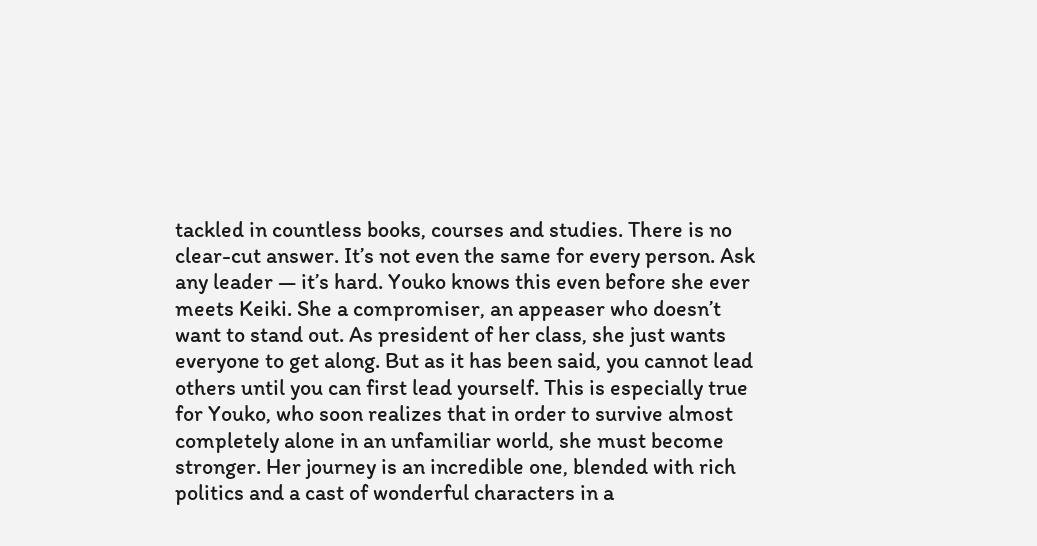tackled in countless books, courses and studies. There is no clear-cut answer. It’s not even the same for every person. Ask any leader — it’s hard. Youko knows this even before she ever meets Keiki. She a compromiser, an appeaser who doesn’t want to stand out. As president of her class, she just wants everyone to get along. But as it has been said, you cannot lead others until you can first lead yourself. This is especially true for Youko, who soon realizes that in order to survive almost completely alone in an unfamiliar world, she must become stronger. Her journey is an incredible one, blended with rich politics and a cast of wonderful characters in a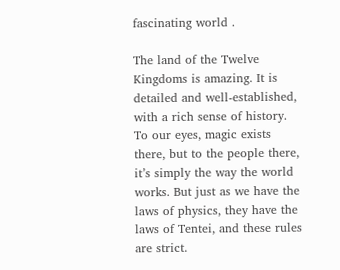fascinating world .

The land of the Twelve Kingdoms is amazing. It is detailed and well-established, with a rich sense of history. To our eyes, magic exists there, but to the people there, it’s simply the way the world works. But just as we have the laws of physics, they have the laws of Tentei, and these rules are strict.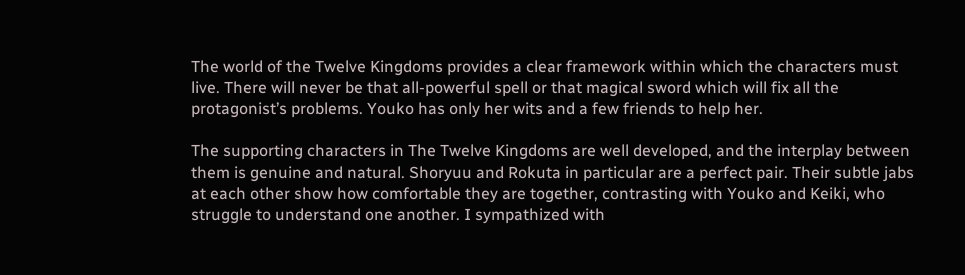The world of the Twelve Kingdoms provides a clear framework within which the characters must live. There will never be that all-powerful spell or that magical sword which will fix all the protagonist’s problems. Youko has only her wits and a few friends to help her.

The supporting characters in The Twelve Kingdoms are well developed, and the interplay between them is genuine and natural. Shoryuu and Rokuta in particular are a perfect pair. Their subtle jabs at each other show how comfortable they are together, contrasting with Youko and Keiki, who struggle to understand one another. I sympathized with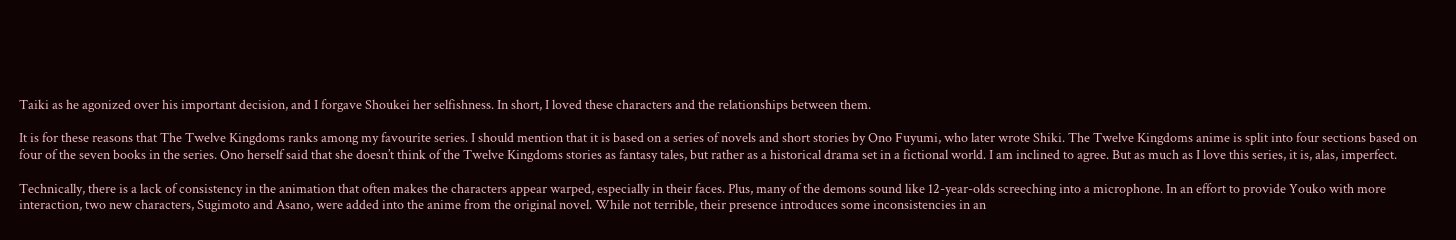Taiki as he agonized over his important decision, and I forgave Shoukei her selfishness. In short, I loved these characters and the relationships between them.

It is for these reasons that The Twelve Kingdoms ranks among my favourite series. I should mention that it is based on a series of novels and short stories by Ono Fuyumi, who later wrote Shiki. The Twelve Kingdoms anime is split into four sections based on four of the seven books in the series. Ono herself said that she doesn’t think of the Twelve Kingdoms stories as fantasy tales, but rather as a historical drama set in a fictional world. I am inclined to agree. But as much as I love this series, it is, alas, imperfect.

Technically, there is a lack of consistency in the animation that often makes the characters appear warped, especially in their faces. Plus, many of the demons sound like 12-year-olds screeching into a microphone. In an effort to provide Youko with more interaction, two new characters, Sugimoto and Asano, were added into the anime from the original novel. While not terrible, their presence introduces some inconsistencies in an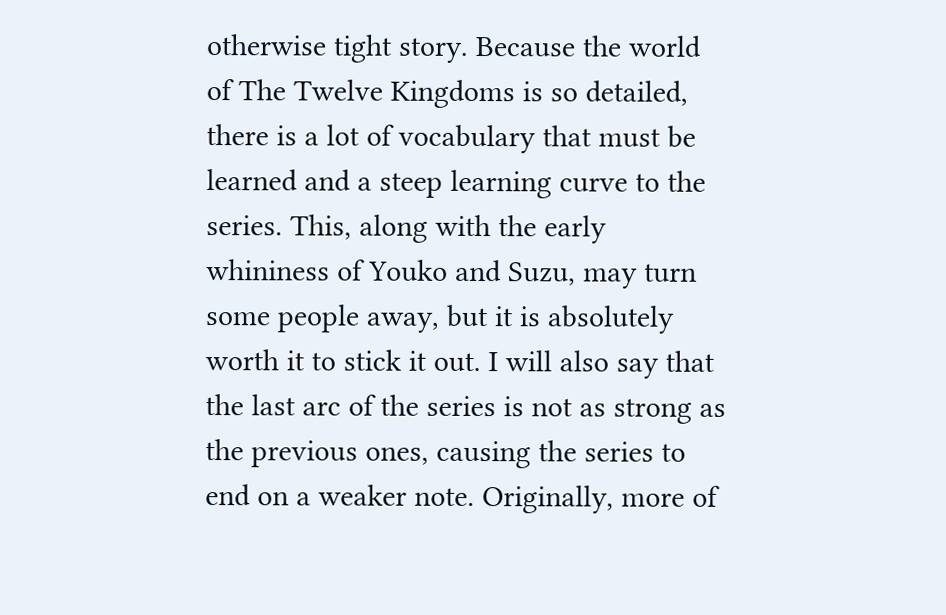otherwise tight story. Because the world of The Twelve Kingdoms is so detailed, there is a lot of vocabulary that must be learned and a steep learning curve to the series. This, along with the early whininess of Youko and Suzu, may turn some people away, but it is absolutely worth it to stick it out. I will also say that the last arc of the series is not as strong as the previous ones, causing the series to end on a weaker note. Originally, more of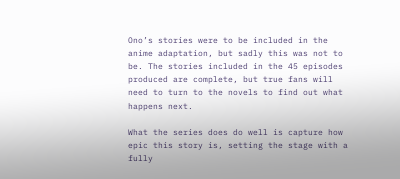Ono’s stories were to be included in the anime adaptation, but sadly this was not to be. The stories included in the 45 episodes produced are complete, but true fans will need to turn to the novels to find out what happens next.

What the series does do well is capture how epic this story is, setting the stage with a fully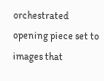orchestrated opening piece set to images that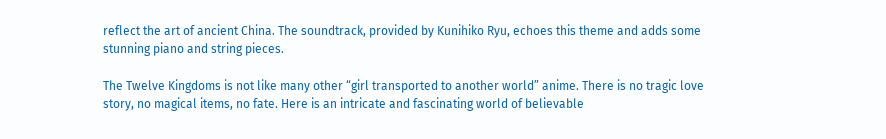reflect the art of ancient China. The soundtrack, provided by Kunihiko Ryu, echoes this theme and adds some stunning piano and string pieces.

The Twelve Kingdoms is not like many other “girl transported to another world” anime. There is no tragic love story, no magical items, no fate. Here is an intricate and fascinating world of believable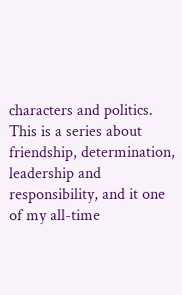characters and politics. This is a series about friendship, determination, leadership and responsibility, and it one of my all-time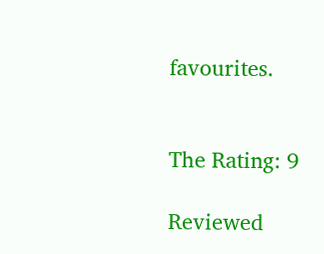favourites.


The Rating: 9

Reviewed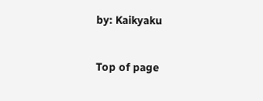by: Kaikyaku

Top of page